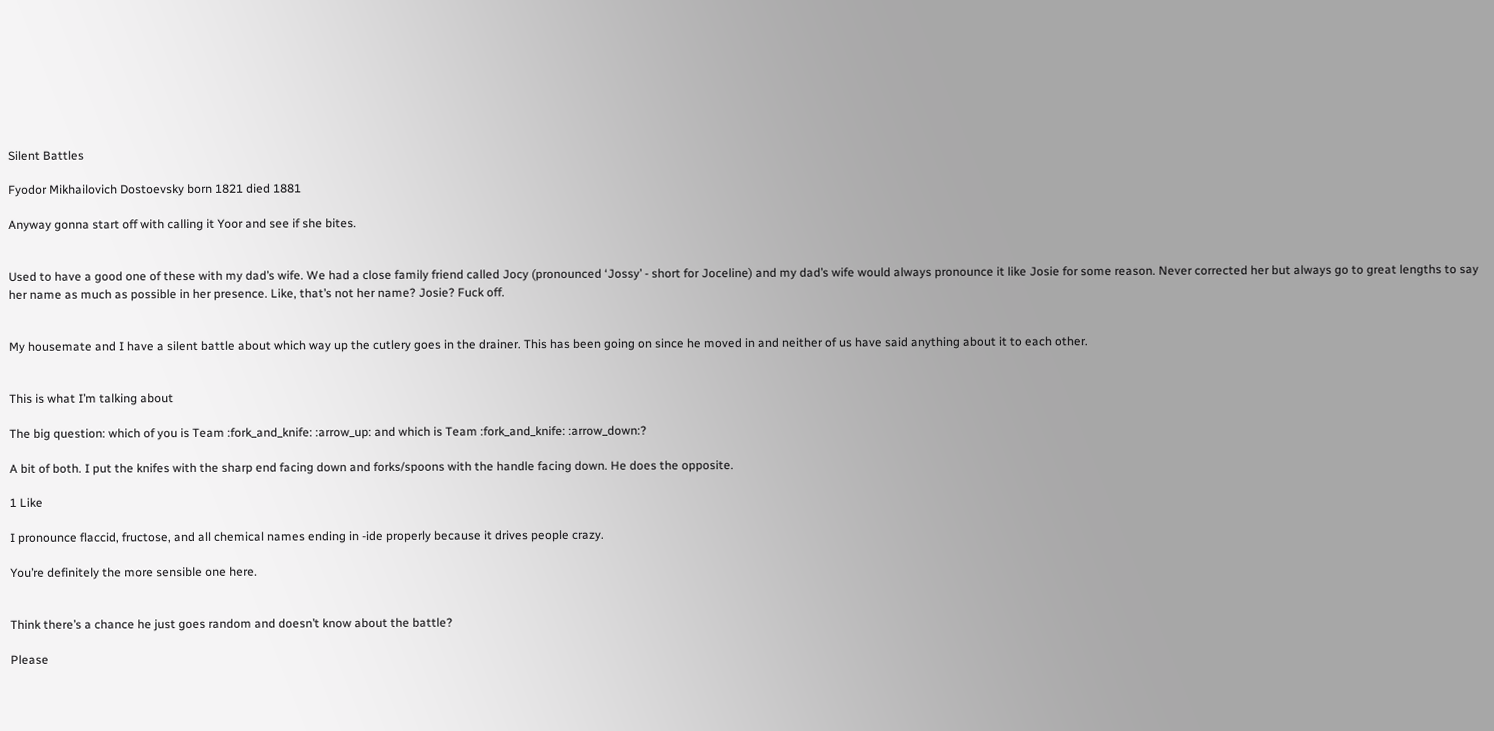Silent Battles

Fyodor Mikhailovich Dostoevsky born 1821 died 1881

Anyway gonna start off with calling it Yoor and see if she bites.


Used to have a good one of these with my dad’s wife. We had a close family friend called Jocy (pronounced ‘Jossy’ - short for Joceline) and my dad’s wife would always pronounce it like Josie for some reason. Never corrected her but always go to great lengths to say her name as much as possible in her presence. Like, that’s not her name? Josie? Fuck off.


My housemate and I have a silent battle about which way up the cutlery goes in the drainer. This has been going on since he moved in and neither of us have said anything about it to each other.


This is what I’m talking about

The big question: which of you is Team :fork_and_knife: :arrow_up: and which is Team :fork_and_knife: :arrow_down:?

A bit of both. I put the knifes with the sharp end facing down and forks/spoons with the handle facing down. He does the opposite.

1 Like

I pronounce flaccid, fructose, and all chemical names ending in -ide properly because it drives people crazy.

You’re definitely the more sensible one here.


Think there’s a chance he just goes random and doesn’t know about the battle?

Please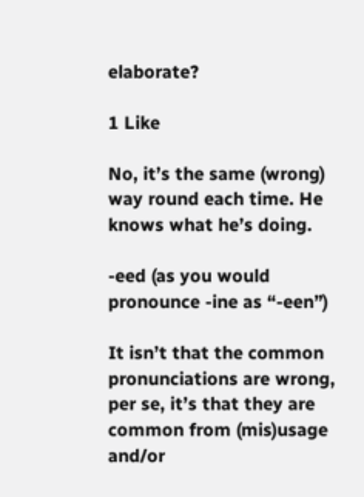elaborate?

1 Like

No, it’s the same (wrong) way round each time. He knows what he’s doing.

-eed (as you would pronounce -ine as “-een”)

It isn’t that the common pronunciations are wrong, per se, it’s that they are common from (mis)usage and/or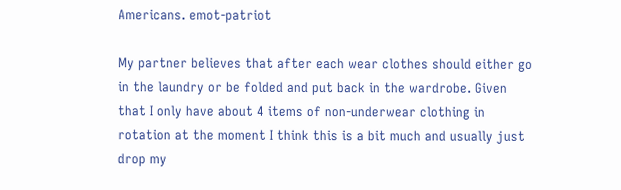Americans. emot-patriot

My partner believes that after each wear clothes should either go in the laundry or be folded and put back in the wardrobe. Given that I only have about 4 items of non-underwear clothing in rotation at the moment I think this is a bit much and usually just drop my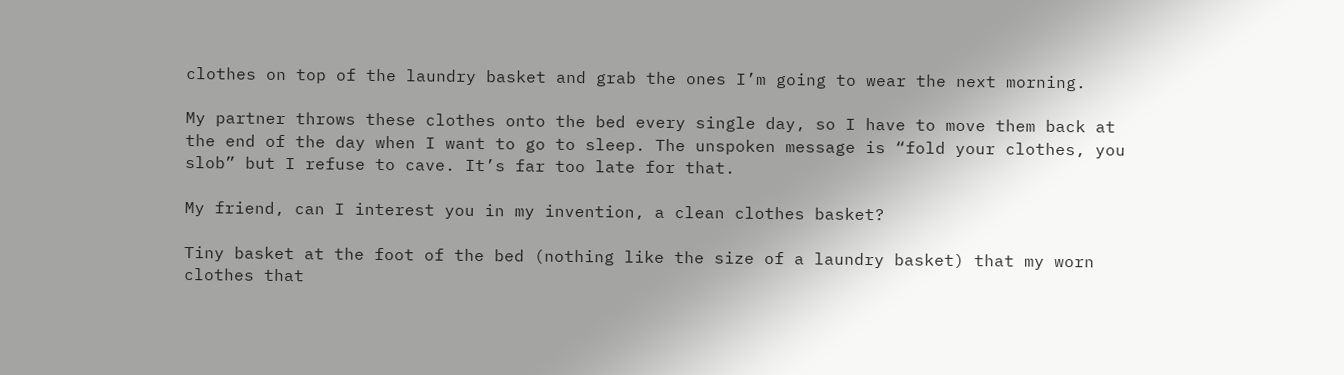clothes on top of the laundry basket and grab the ones I’m going to wear the next morning.

My partner throws these clothes onto the bed every single day, so I have to move them back at the end of the day when I want to go to sleep. The unspoken message is “fold your clothes, you slob” but I refuse to cave. It’s far too late for that.

My friend, can I interest you in my invention, a clean clothes basket?

Tiny basket at the foot of the bed (nothing like the size of a laundry basket) that my worn clothes that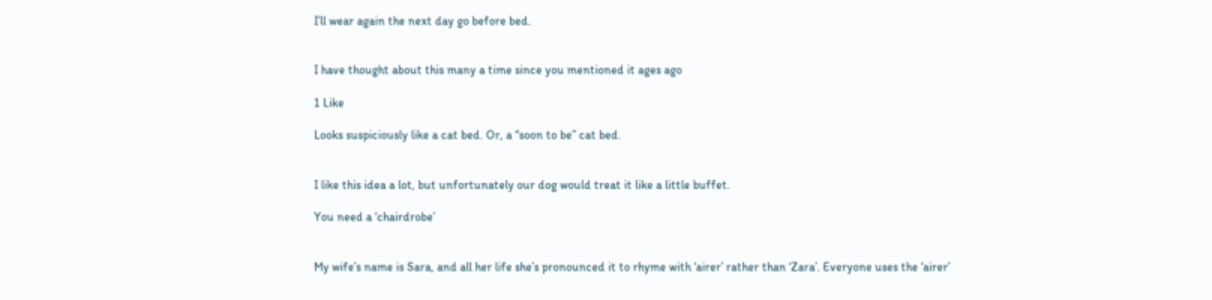I’ll wear again the next day go before bed.


I have thought about this many a time since you mentioned it ages ago

1 Like

Looks suspiciously like a cat bed. Or, a “soon to be” cat bed.


I like this idea a lot, but unfortunately our dog would treat it like a little buffet.

You need a ‘chairdrobe’


My wife’s name is Sara, and all her life she’s pronounced it to rhyme with ‘airer’ rather than ‘Zara’. Everyone uses the ‘airer’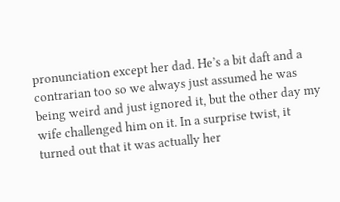pronunciation except her dad. He’s a bit daft and a contrarian too so we always just assumed he was being weird and just ignored it, but the other day my wife challenged him on it. In a surprise twist, it turned out that it was actually her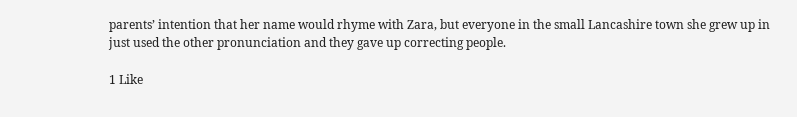parents’ intention that her name would rhyme with Zara, but everyone in the small Lancashire town she grew up in just used the other pronunciation and they gave up correcting people.

1 Like